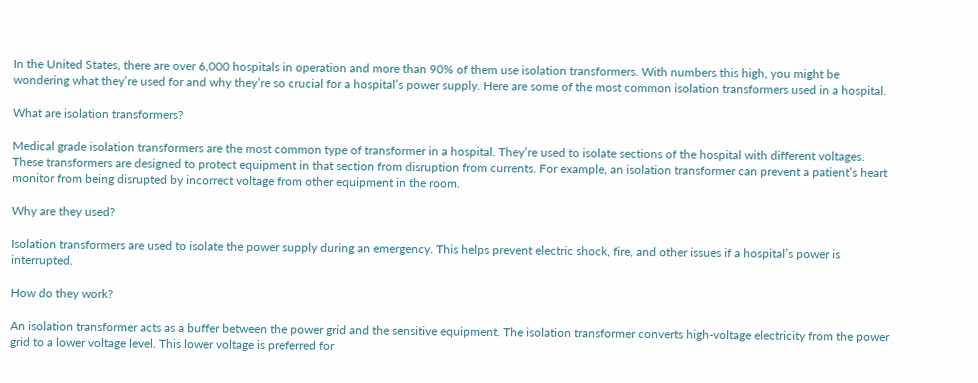In the United States, there are over 6,000 hospitals in operation and more than 90% of them use isolation transformers. With numbers this high, you might be wondering what they’re used for and why they’re so crucial for a hospital’s power supply. Here are some of the most common isolation transformers used in a hospital.

What are isolation transformers?

Medical grade isolation transformers are the most common type of transformer in a hospital. They’re used to isolate sections of the hospital with different voltages. These transformers are designed to protect equipment in that section from disruption from currents. For example, an isolation transformer can prevent a patient’s heart monitor from being disrupted by incorrect voltage from other equipment in the room.

Why are they used?

Isolation transformers are used to isolate the power supply during an emergency. This helps prevent electric shock, fire, and other issues if a hospital’s power is interrupted.

How do they work?

An isolation transformer acts as a buffer between the power grid and the sensitive equipment. The isolation transformer converts high-voltage electricity from the power grid to a lower voltage level. This lower voltage is preferred for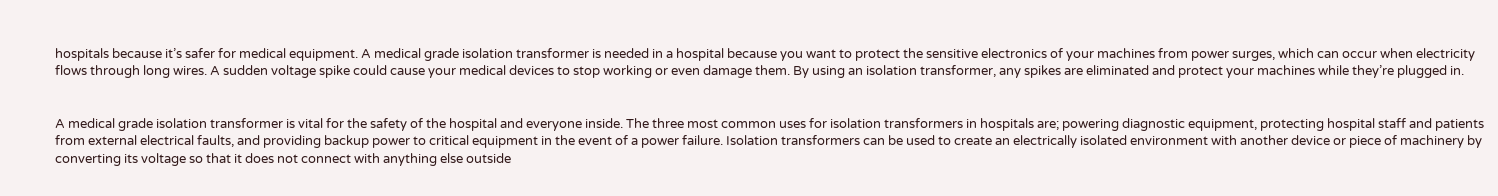hospitals because it’s safer for medical equipment. A medical grade isolation transformer is needed in a hospital because you want to protect the sensitive electronics of your machines from power surges, which can occur when electricity flows through long wires. A sudden voltage spike could cause your medical devices to stop working or even damage them. By using an isolation transformer, any spikes are eliminated and protect your machines while they’re plugged in.


A medical grade isolation transformer is vital for the safety of the hospital and everyone inside. The three most common uses for isolation transformers in hospitals are; powering diagnostic equipment, protecting hospital staff and patients from external electrical faults, and providing backup power to critical equipment in the event of a power failure. Isolation transformers can be used to create an electrically isolated environment with another device or piece of machinery by converting its voltage so that it does not connect with anything else outside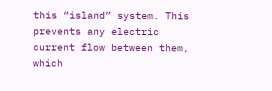this “island” system. This prevents any electric current flow between them, which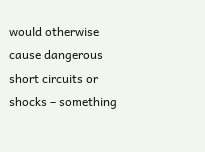would otherwise cause dangerous short circuits or shocks – something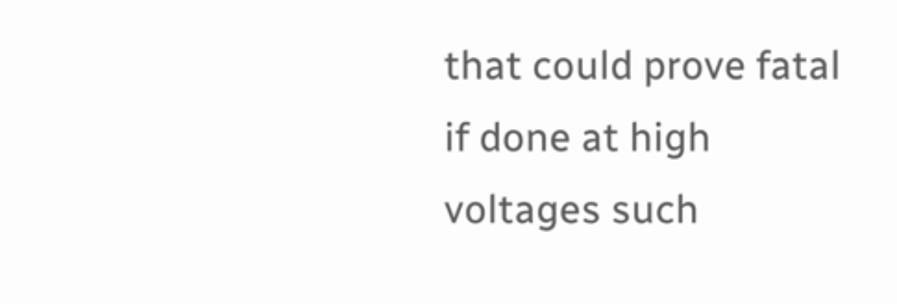that could prove fatal if done at high voltages such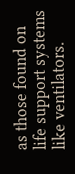as those found on life support systems like ventilators.